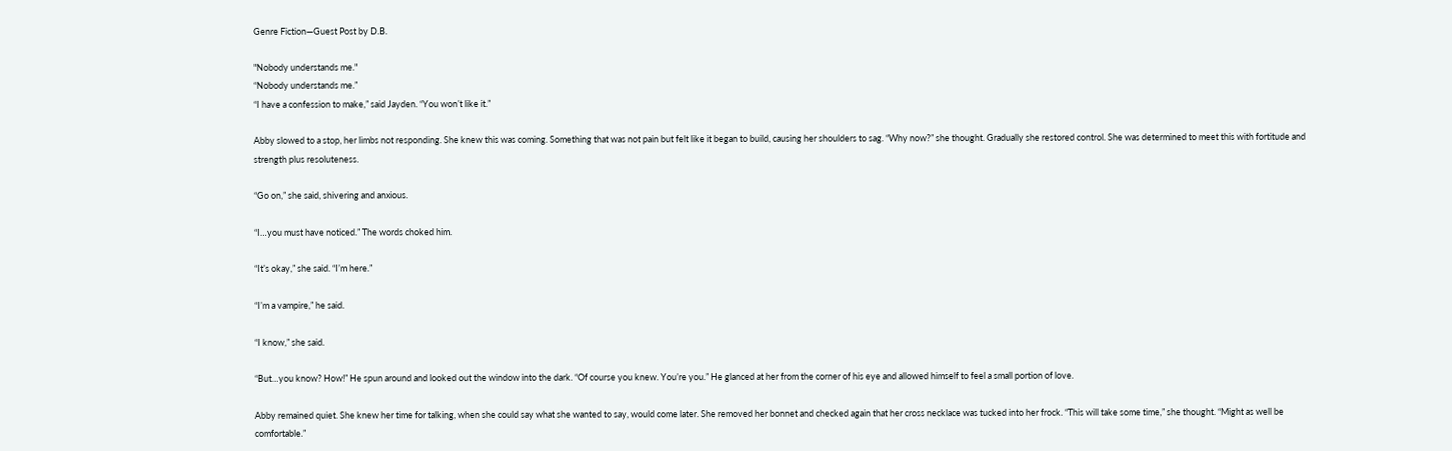Genre Fiction—Guest Post by D.B.

"Nobody understands me."
“Nobody understands me.”
“I have a confession to make,” said Jayden. “You won’t like it.”

Abby slowed to a stop, her limbs not responding. She knew this was coming. Something that was not pain but felt like it began to build, causing her shoulders to sag. “Why now?” she thought. Gradually she restored control. She was determined to meet this with fortitude and strength plus resoluteness.

“Go on,” she said, shivering and anxious.

“I…you must have noticed.” The words choked him.

“It’s okay,” she said. “I’m here.”

“I’m a vampire,” he said.

“I know,” she said.

“But…you know? How!” He spun around and looked out the window into the dark. “Of course you knew. You’re you.” He glanced at her from the corner of his eye and allowed himself to feel a small portion of love.

Abby remained quiet. She knew her time for talking, when she could say what she wanted to say, would come later. She removed her bonnet and checked again that her cross necklace was tucked into her frock. “This will take some time,” she thought. “Might as well be comfortable.”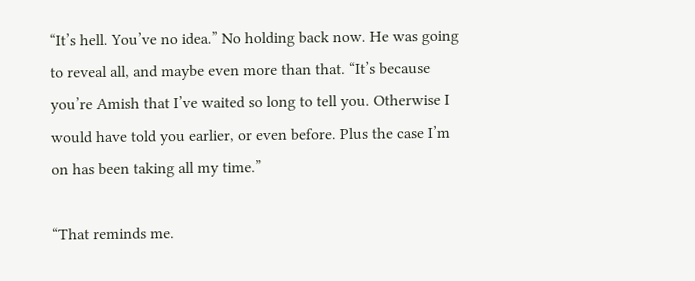“It’s hell. You’ve no idea.” No holding back now. He was going to reveal all, and maybe even more than that. “It’s because you’re Amish that I’ve waited so long to tell you. Otherwise I would have told you earlier, or even before. Plus the case I’m on has been taking all my time.”

“That reminds me.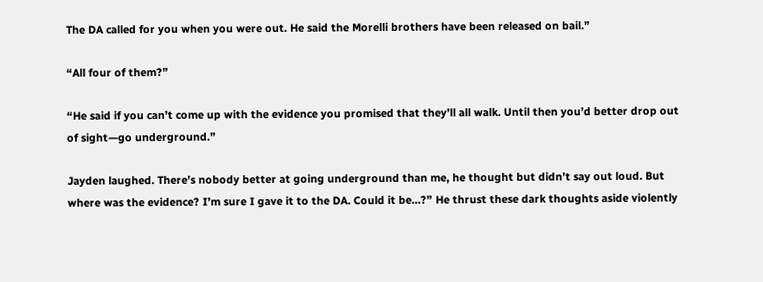The DA called for you when you were out. He said the Morelli brothers have been released on bail.”

“All four of them?”

“He said if you can’t come up with the evidence you promised that they’ll all walk. Until then you’d better drop out of sight—go underground.”

Jayden laughed. There’s nobody better at going underground than me, he thought but didn’t say out loud. But where was the evidence? I’m sure I gave it to the DA. Could it be…?” He thrust these dark thoughts aside violently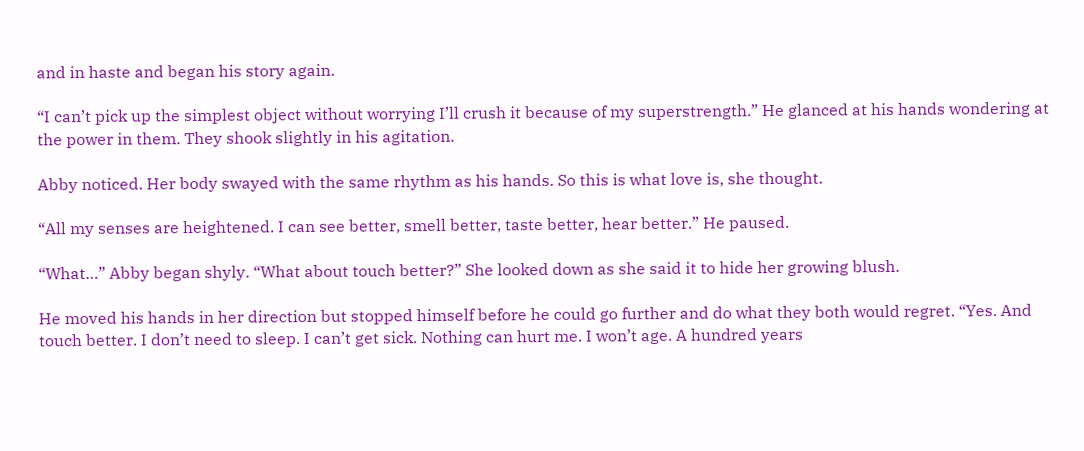and in haste and began his story again.

“I can’t pick up the simplest object without worrying I’ll crush it because of my superstrength.” He glanced at his hands wondering at the power in them. They shook slightly in his agitation.

Abby noticed. Her body swayed with the same rhythm as his hands. So this is what love is, she thought.

“All my senses are heightened. I can see better, smell better, taste better, hear better.” He paused.

“What…” Abby began shyly. “What about touch better?” She looked down as she said it to hide her growing blush.

He moved his hands in her direction but stopped himself before he could go further and do what they both would regret. “Yes. And touch better. I don’t need to sleep. I can’t get sick. Nothing can hurt me. I won’t age. A hundred years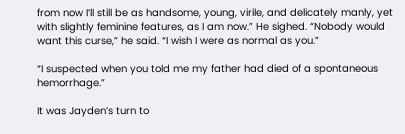from now I’ll still be as handsome, young, virile, and delicately manly, yet with slightly feminine features, as I am now.” He sighed. “Nobody would want this curse,” he said. “I wish I were as normal as you.”

“I suspected when you told me my father had died of a spontaneous hemorrhage.”

It was Jayden’s turn to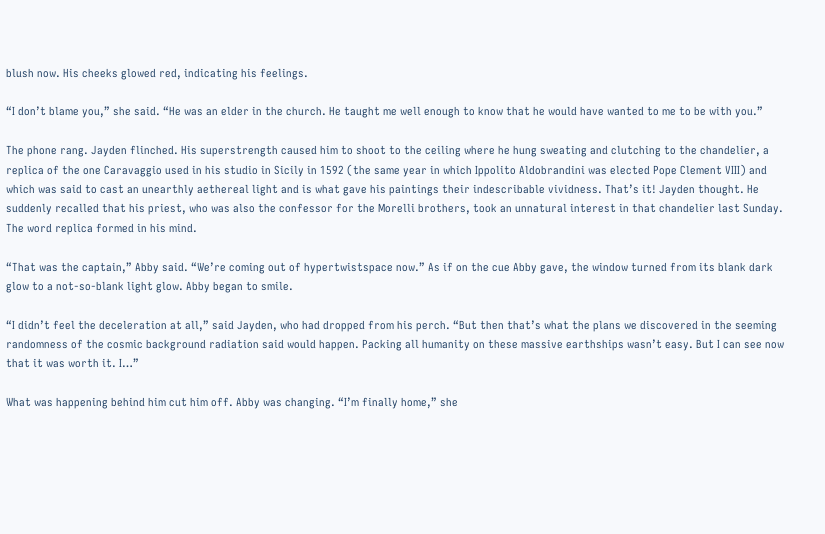blush now. His cheeks glowed red, indicating his feelings.

“I don’t blame you,” she said. “He was an elder in the church. He taught me well enough to know that he would have wanted to me to be with you.”

The phone rang. Jayden flinched. His superstrength caused him to shoot to the ceiling where he hung sweating and clutching to the chandelier, a replica of the one Caravaggio used in his studio in Sicily in 1592 (the same year in which Ippolito Aldobrandini was elected Pope Clement VIII) and which was said to cast an unearthly aethereal light and is what gave his paintings their indescribable vividness. That’s it! Jayden thought. He suddenly recalled that his priest, who was also the confessor for the Morelli brothers, took an unnatural interest in that chandelier last Sunday. The word replica formed in his mind.

“That was the captain,” Abby said. “We’re coming out of hypertwistspace now.” As if on the cue Abby gave, the window turned from its blank dark glow to a not-so-blank light glow. Abby began to smile.

“I didn’t feel the deceleration at all,” said Jayden, who had dropped from his perch. “But then that’s what the plans we discovered in the seeming randomness of the cosmic background radiation said would happen. Packing all humanity on these massive earthships wasn’t easy. But I can see now that it was worth it. I…”

What was happening behind him cut him off. Abby was changing. “I’m finally home,” she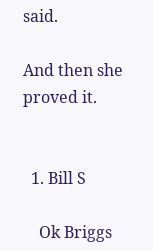said.

And then she proved it.


  1. Bill S

    Ok Briggs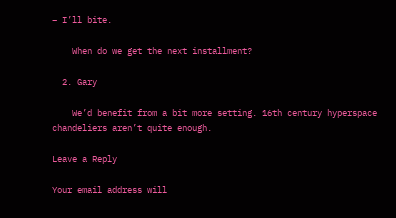– I’ll bite.

    When do we get the next installment?

  2. Gary

    We’d benefit from a bit more setting. 16th century hyperspace chandeliers aren’t quite enough.

Leave a Reply

Your email address will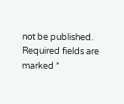not be published. Required fields are marked *